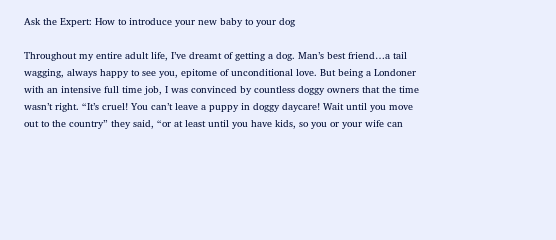Ask the Expert: How to introduce your new baby to your dog

Throughout my entire adult life, I’ve dreamt of getting a dog. Man’s best friend…a tail wagging, always happy to see you, epitome of unconditional love. But being a Londoner with an intensive full time job, I was convinced by countless doggy owners that the time wasn’t right. “It’s cruel! You can’t leave a puppy in doggy daycare! Wait until you move out to the country” they said, “or at least until you have kids, so you or your wife can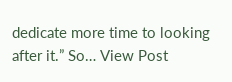dedicate more time to looking after it.” So… View Post